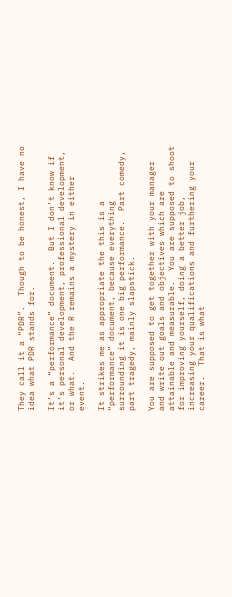They call it a “PDR”.  Though to be honest, I have no idea what PDR stands for.

It’s a “performance” document.  But I don’t know if it’s personal development, professional development, or what.  And the R remains a mystery in either event.

It strikes me as appropriate the this is a “performance” document, because everything surrounding it is one big performance.  Part comedy, part tragedy, mainly slapstick.

You are supposed to get together with your manager and write out goals and objectives which are attainable and measurable.  You are supposed to shoot for improving yourself, doing a better job, increasing your qualifications and furthering your career.  That is what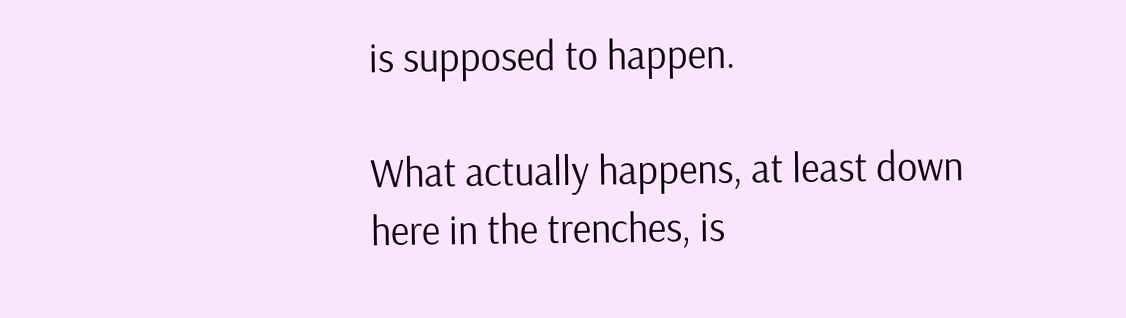is supposed to happen.

What actually happens, at least down here in the trenches, is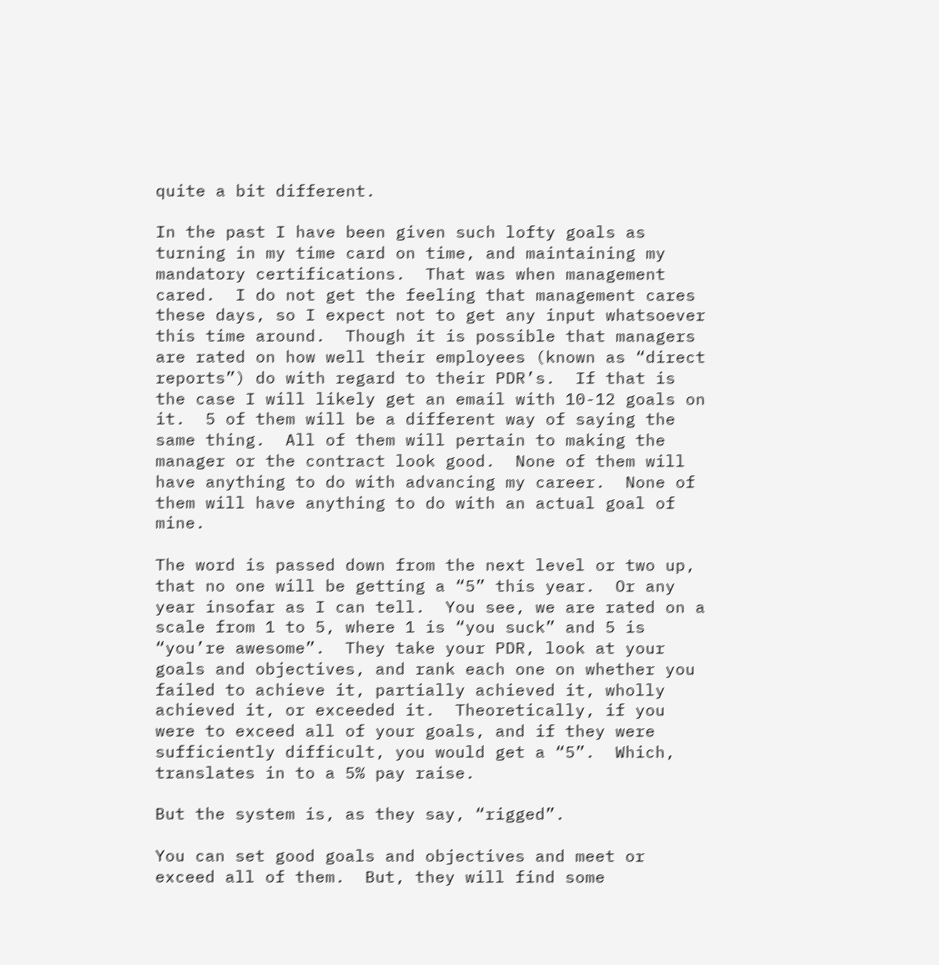quite a bit different.

In the past I have been given such lofty goals as turning in my time card on time, and maintaining my mandatory certifications.  That was when management cared.  I do not get the feeling that management cares these days, so I expect not to get any input whatsoever this time around.  Though it is possible that managers are rated on how well their employees (known as “direct reports”) do with regard to their PDR’s.  If that is the case I will likely get an email with 10-12 goals on it.  5 of them will be a different way of saying the same thing.  All of them will pertain to making the manager or the contract look good.  None of them will have anything to do with advancing my career.  None of them will have anything to do with an actual goal of mine.

The word is passed down from the next level or two up, that no one will be getting a “5” this year.  Or any year insofar as I can tell.  You see, we are rated on a scale from 1 to 5, where 1 is “you suck” and 5 is “you’re awesome”.  They take your PDR, look at your goals and objectives, and rank each one on whether you failed to achieve it, partially achieved it, wholly achieved it, or exceeded it.  Theoretically, if you were to exceed all of your goals, and if they were sufficiently difficult, you would get a “5”.  Which, translates in to a 5% pay raise.

But the system is, as they say, “rigged”.

You can set good goals and objectives and meet or exceed all of them.  But, they will find some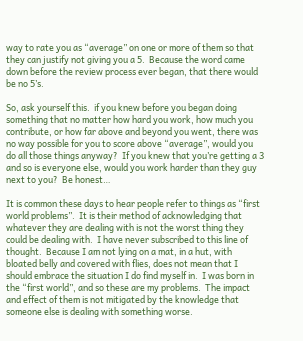way to rate you as “average” on one or more of them so that they can justify not giving you a 5.  Because the word came down before the review process ever began, that there would be no 5’s.

So, ask yourself this.  if you knew before you began doing something that no matter how hard you work, how much you contribute, or how far above and beyond you went, there was no way possible for you to score above “average”, would you do all those things anyway?  If you knew that you’re getting a 3 and so is everyone else, would you work harder than they guy next to you?  Be honest…

It is common these days to hear people refer to things as “first world problems”.  It is their method of acknowledging that whatever they are dealing with is not the worst thing they could be dealing with.  I have never subscribed to this line of thought.  Because I am not lying on a mat, in a hut, with bloated belly and covered with flies, does not mean that I should embrace the situation I do find myself in.  I was born in the “first world”, and so these are my problems.  The impact and effect of them is not mitigated by the knowledge that someone else is dealing with something worse.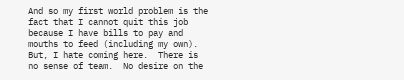And so my first world problem is the fact that I cannot quit this job because I have bills to pay and mouths to feed (including my own).  But, I hate coming here.  There is no sense of team.  No desire on the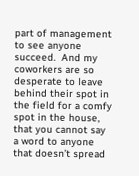part of management to see anyone succeed.  And my coworkers are so desperate to leave behind their spot in the field for a comfy spot in the house, that you cannot say a word to anyone that doesn’t spread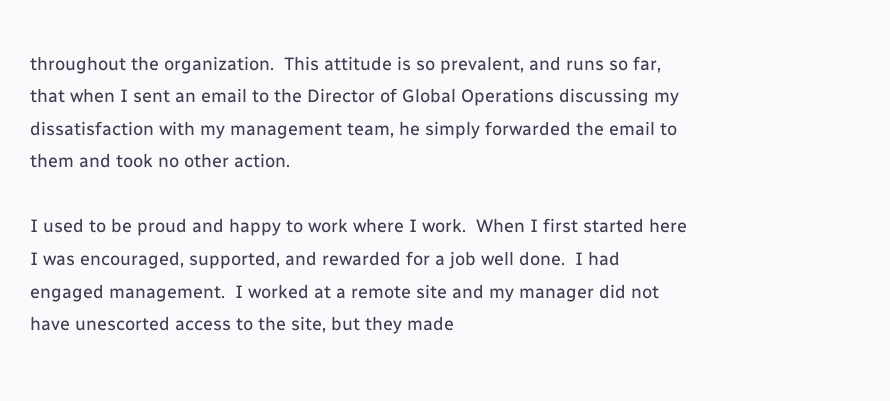throughout the organization.  This attitude is so prevalent, and runs so far, that when I sent an email to the Director of Global Operations discussing my dissatisfaction with my management team, he simply forwarded the email to them and took no other action.

I used to be proud and happy to work where I work.  When I first started here I was encouraged, supported, and rewarded for a job well done.  I had engaged management.  I worked at a remote site and my manager did not have unescorted access to the site, but they made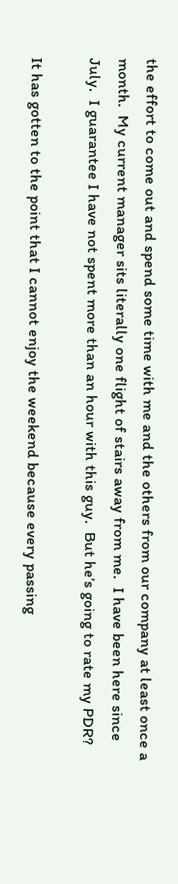the effort to come out and spend some time with me and the others from our company at least once a month.  My current manager sits literally one flight of stairs away from me.  I have been here since July.  I guarantee I have not spent more than an hour with this guy.  But he’s going to rate my PDR?

It has gotten to the point that I cannot enjoy the weekend because every passing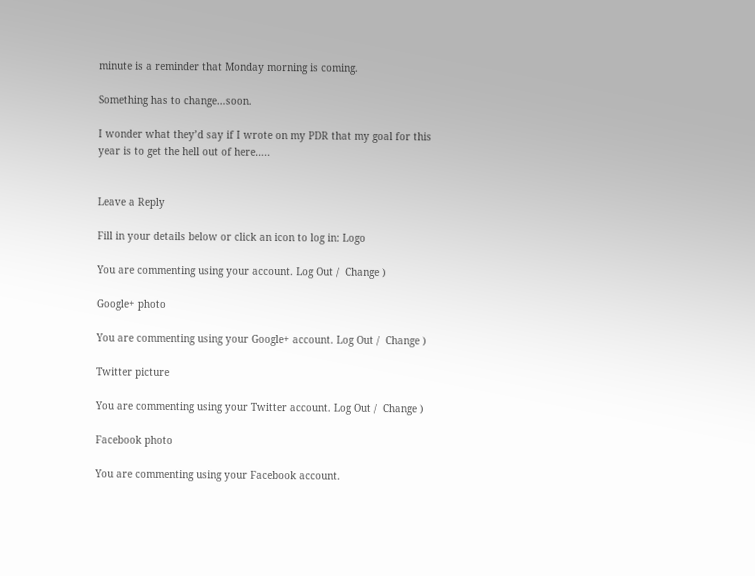minute is a reminder that Monday morning is coming.

Something has to change…soon.

I wonder what they’d say if I wrote on my PDR that my goal for this year is to get the hell out of here…..


Leave a Reply

Fill in your details below or click an icon to log in: Logo

You are commenting using your account. Log Out /  Change )

Google+ photo

You are commenting using your Google+ account. Log Out /  Change )

Twitter picture

You are commenting using your Twitter account. Log Out /  Change )

Facebook photo

You are commenting using your Facebook account.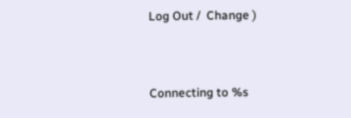Log Out /  Change )


Connecting to %s